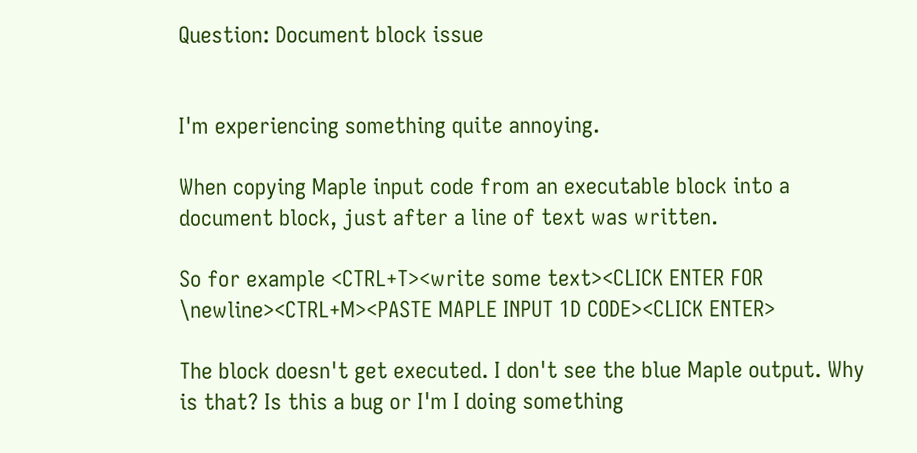Question: Document block issue


I'm experiencing something quite annoying.

When copying Maple input code from an executable block into a document block, just after a line of text was written.

So for example <CTRL+T><write some text><CLICK ENTER FOR \newline><CTRL+M><PASTE MAPLE INPUT 1D CODE><CLICK ENTER>

The block doesn't get executed. I don't see the blue Maple output. Why is that? Is this a bug or I'm I doing something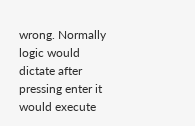wrong. Normally logic would dictate after pressing enter it would execute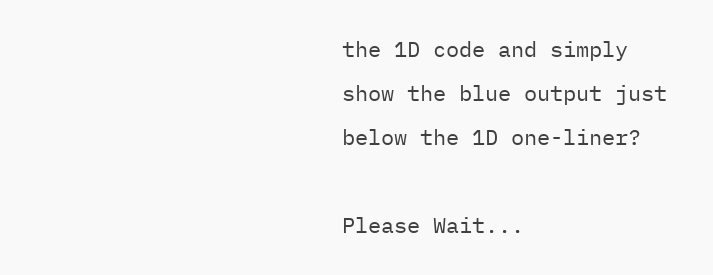the 1D code and simply show the blue output just below the 1D one-liner?

Please Wait...